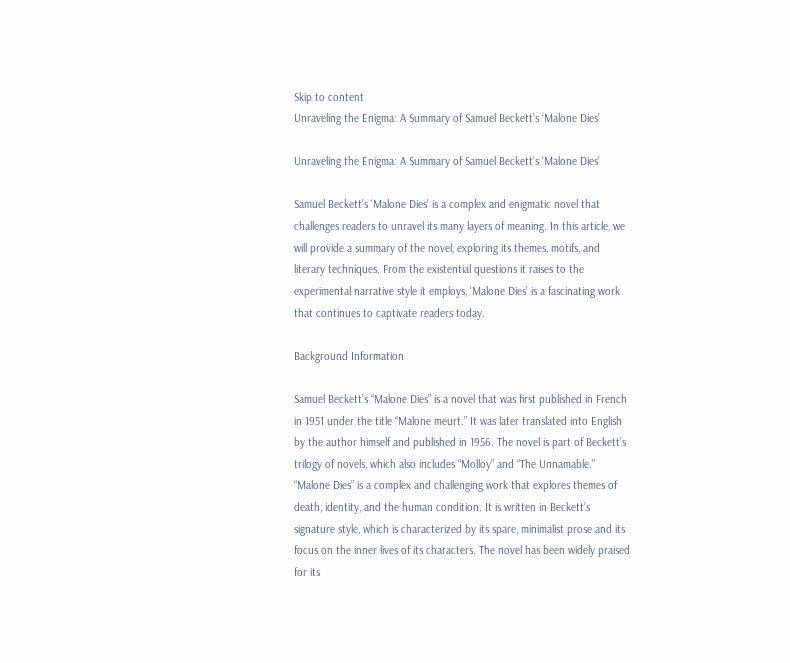Skip to content
Unraveling the Enigma: A Summary of Samuel Beckett’s ‘Malone Dies’

Unraveling the Enigma: A Summary of Samuel Beckett’s ‘Malone Dies’

Samuel Beckett’s ‘Malone Dies’ is a complex and enigmatic novel that challenges readers to unravel its many layers of meaning. In this article, we will provide a summary of the novel, exploring its themes, motifs, and literary techniques. From the existential questions it raises to the experimental narrative style it employs, ‘Malone Dies’ is a fascinating work that continues to captivate readers today.

Background Information

Samuel Beckett’s “Malone Dies” is a novel that was first published in French in 1951 under the title “Malone meurt.” It was later translated into English by the author himself and published in 1956. The novel is part of Beckett’s trilogy of novels, which also includes “Molloy” and “The Unnamable.” “Malone Dies” is a complex and challenging work that explores themes of death, identity, and the human condition. It is written in Beckett’s signature style, which is characterized by its spare, minimalist prose and its focus on the inner lives of its characters. The novel has been widely praised for its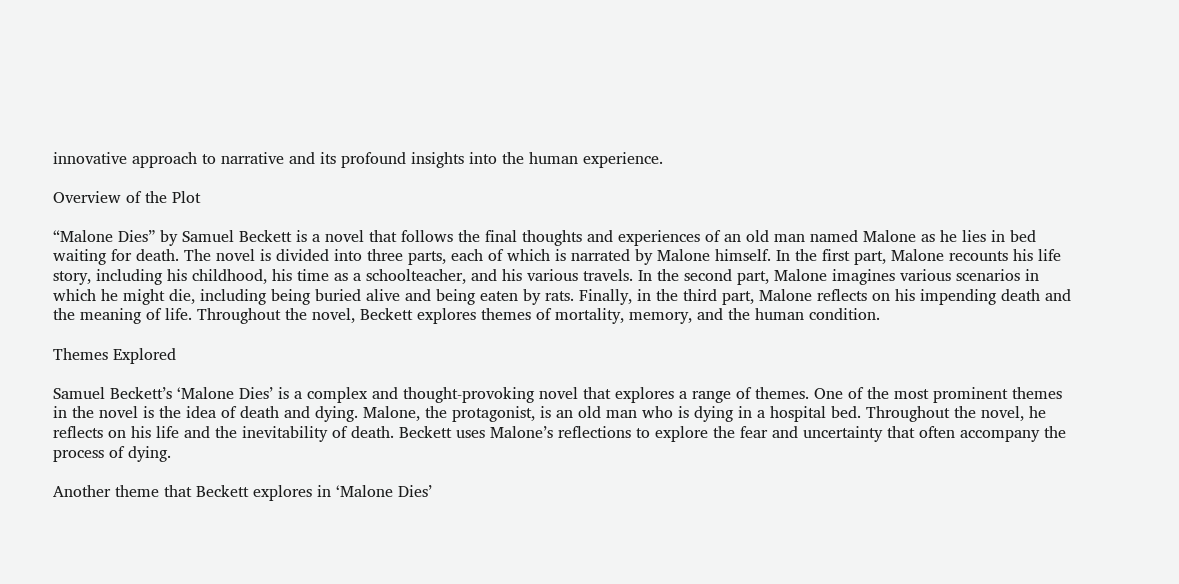innovative approach to narrative and its profound insights into the human experience.

Overview of the Plot

“Malone Dies” by Samuel Beckett is a novel that follows the final thoughts and experiences of an old man named Malone as he lies in bed waiting for death. The novel is divided into three parts, each of which is narrated by Malone himself. In the first part, Malone recounts his life story, including his childhood, his time as a schoolteacher, and his various travels. In the second part, Malone imagines various scenarios in which he might die, including being buried alive and being eaten by rats. Finally, in the third part, Malone reflects on his impending death and the meaning of life. Throughout the novel, Beckett explores themes of mortality, memory, and the human condition.

Themes Explored

Samuel Beckett’s ‘Malone Dies’ is a complex and thought-provoking novel that explores a range of themes. One of the most prominent themes in the novel is the idea of death and dying. Malone, the protagonist, is an old man who is dying in a hospital bed. Throughout the novel, he reflects on his life and the inevitability of death. Beckett uses Malone’s reflections to explore the fear and uncertainty that often accompany the process of dying.

Another theme that Beckett explores in ‘Malone Dies’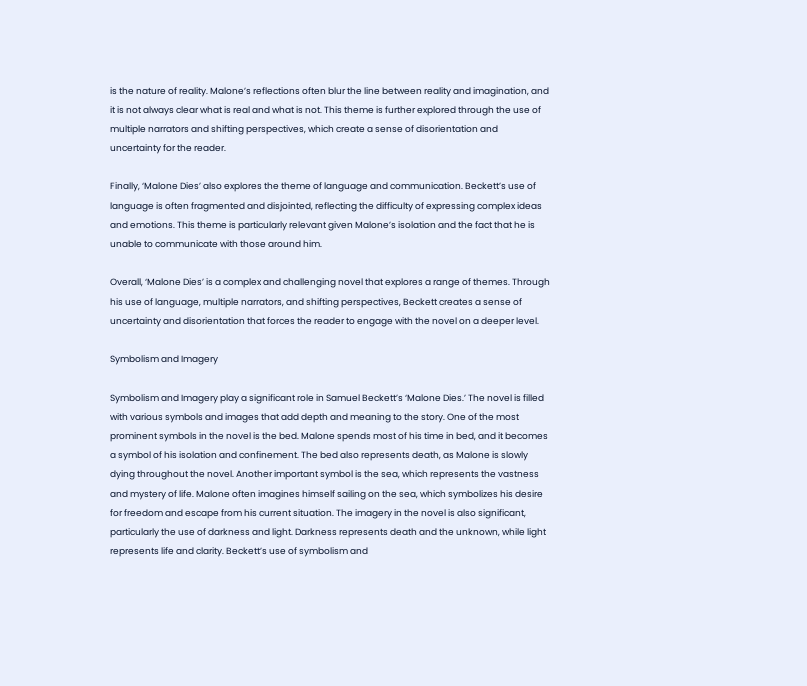is the nature of reality. Malone’s reflections often blur the line between reality and imagination, and it is not always clear what is real and what is not. This theme is further explored through the use of multiple narrators and shifting perspectives, which create a sense of disorientation and uncertainty for the reader.

Finally, ‘Malone Dies’ also explores the theme of language and communication. Beckett’s use of language is often fragmented and disjointed, reflecting the difficulty of expressing complex ideas and emotions. This theme is particularly relevant given Malone’s isolation and the fact that he is unable to communicate with those around him.

Overall, ‘Malone Dies’ is a complex and challenging novel that explores a range of themes. Through his use of language, multiple narrators, and shifting perspectives, Beckett creates a sense of uncertainty and disorientation that forces the reader to engage with the novel on a deeper level.

Symbolism and Imagery

Symbolism and Imagery play a significant role in Samuel Beckett’s ‘Malone Dies.’ The novel is filled with various symbols and images that add depth and meaning to the story. One of the most prominent symbols in the novel is the bed. Malone spends most of his time in bed, and it becomes a symbol of his isolation and confinement. The bed also represents death, as Malone is slowly dying throughout the novel. Another important symbol is the sea, which represents the vastness and mystery of life. Malone often imagines himself sailing on the sea, which symbolizes his desire for freedom and escape from his current situation. The imagery in the novel is also significant, particularly the use of darkness and light. Darkness represents death and the unknown, while light represents life and clarity. Beckett’s use of symbolism and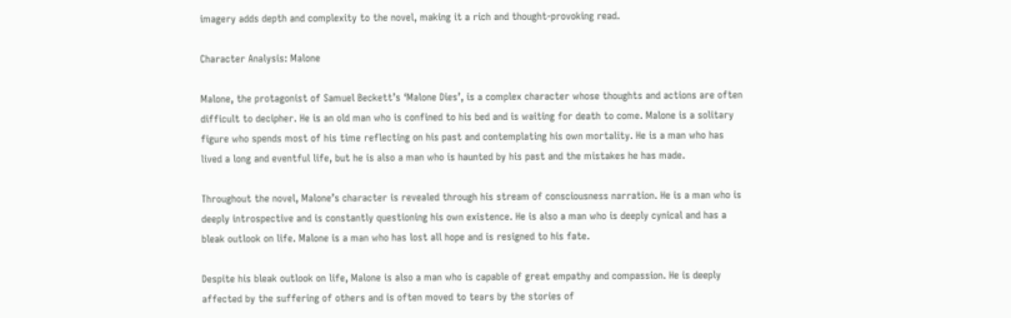imagery adds depth and complexity to the novel, making it a rich and thought-provoking read.

Character Analysis: Malone

Malone, the protagonist of Samuel Beckett’s ‘Malone Dies’, is a complex character whose thoughts and actions are often difficult to decipher. He is an old man who is confined to his bed and is waiting for death to come. Malone is a solitary figure who spends most of his time reflecting on his past and contemplating his own mortality. He is a man who has lived a long and eventful life, but he is also a man who is haunted by his past and the mistakes he has made.

Throughout the novel, Malone’s character is revealed through his stream of consciousness narration. He is a man who is deeply introspective and is constantly questioning his own existence. He is also a man who is deeply cynical and has a bleak outlook on life. Malone is a man who has lost all hope and is resigned to his fate.

Despite his bleak outlook on life, Malone is also a man who is capable of great empathy and compassion. He is deeply affected by the suffering of others and is often moved to tears by the stories of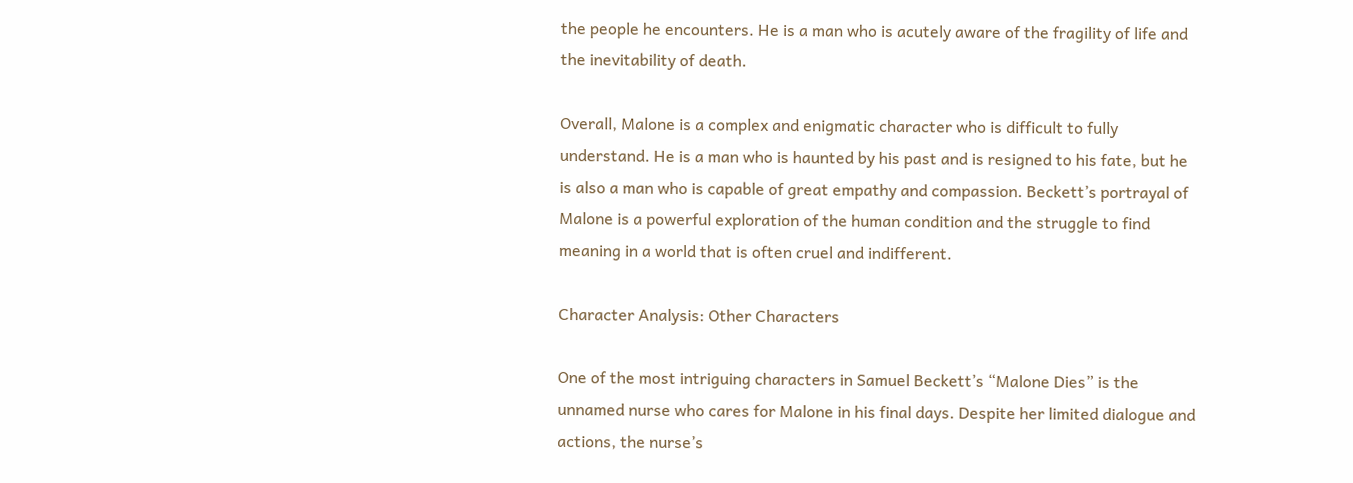the people he encounters. He is a man who is acutely aware of the fragility of life and the inevitability of death.

Overall, Malone is a complex and enigmatic character who is difficult to fully understand. He is a man who is haunted by his past and is resigned to his fate, but he is also a man who is capable of great empathy and compassion. Beckett’s portrayal of Malone is a powerful exploration of the human condition and the struggle to find meaning in a world that is often cruel and indifferent.

Character Analysis: Other Characters

One of the most intriguing characters in Samuel Beckett’s “Malone Dies” is the unnamed nurse who cares for Malone in his final days. Despite her limited dialogue and actions, the nurse’s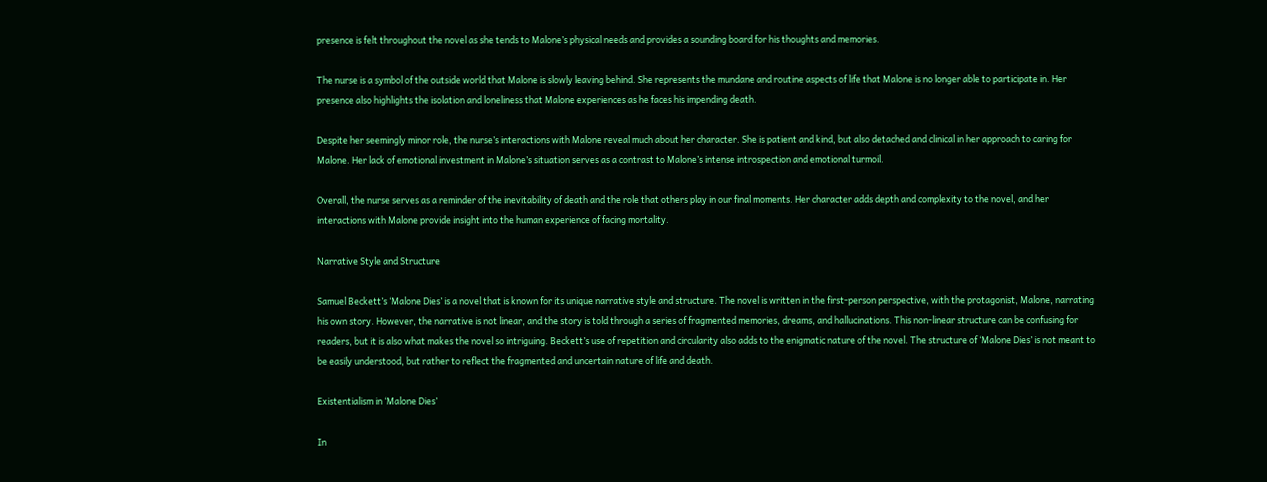presence is felt throughout the novel as she tends to Malone’s physical needs and provides a sounding board for his thoughts and memories.

The nurse is a symbol of the outside world that Malone is slowly leaving behind. She represents the mundane and routine aspects of life that Malone is no longer able to participate in. Her presence also highlights the isolation and loneliness that Malone experiences as he faces his impending death.

Despite her seemingly minor role, the nurse’s interactions with Malone reveal much about her character. She is patient and kind, but also detached and clinical in her approach to caring for Malone. Her lack of emotional investment in Malone’s situation serves as a contrast to Malone’s intense introspection and emotional turmoil.

Overall, the nurse serves as a reminder of the inevitability of death and the role that others play in our final moments. Her character adds depth and complexity to the novel, and her interactions with Malone provide insight into the human experience of facing mortality.

Narrative Style and Structure

Samuel Beckett’s ‘Malone Dies’ is a novel that is known for its unique narrative style and structure. The novel is written in the first-person perspective, with the protagonist, Malone, narrating his own story. However, the narrative is not linear, and the story is told through a series of fragmented memories, dreams, and hallucinations. This non-linear structure can be confusing for readers, but it is also what makes the novel so intriguing. Beckett’s use of repetition and circularity also adds to the enigmatic nature of the novel. The structure of ‘Malone Dies’ is not meant to be easily understood, but rather to reflect the fragmented and uncertain nature of life and death.

Existentialism in ‘Malone Dies’

In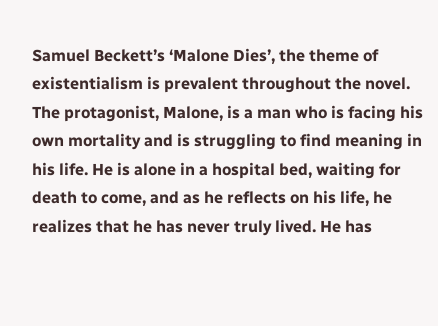Samuel Beckett’s ‘Malone Dies’, the theme of existentialism is prevalent throughout the novel. The protagonist, Malone, is a man who is facing his own mortality and is struggling to find meaning in his life. He is alone in a hospital bed, waiting for death to come, and as he reflects on his life, he realizes that he has never truly lived. He has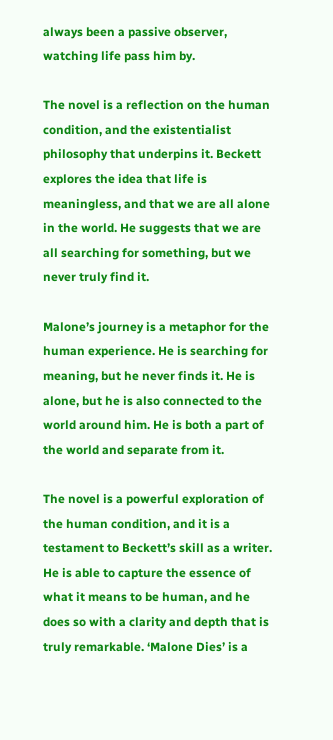always been a passive observer, watching life pass him by.

The novel is a reflection on the human condition, and the existentialist philosophy that underpins it. Beckett explores the idea that life is meaningless, and that we are all alone in the world. He suggests that we are all searching for something, but we never truly find it.

Malone’s journey is a metaphor for the human experience. He is searching for meaning, but he never finds it. He is alone, but he is also connected to the world around him. He is both a part of the world and separate from it.

The novel is a powerful exploration of the human condition, and it is a testament to Beckett’s skill as a writer. He is able to capture the essence of what it means to be human, and he does so with a clarity and depth that is truly remarkable. ‘Malone Dies’ is a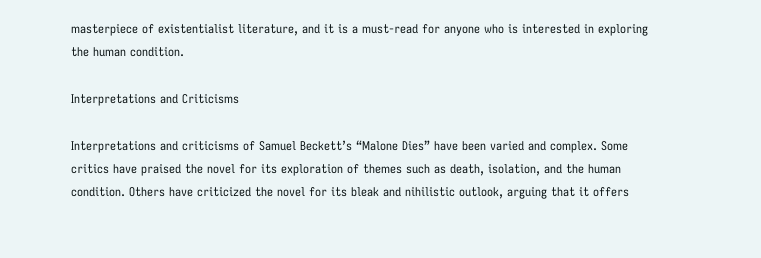masterpiece of existentialist literature, and it is a must-read for anyone who is interested in exploring the human condition.

Interpretations and Criticisms

Interpretations and criticisms of Samuel Beckett’s “Malone Dies” have been varied and complex. Some critics have praised the novel for its exploration of themes such as death, isolation, and the human condition. Others have criticized the novel for its bleak and nihilistic outlook, arguing that it offers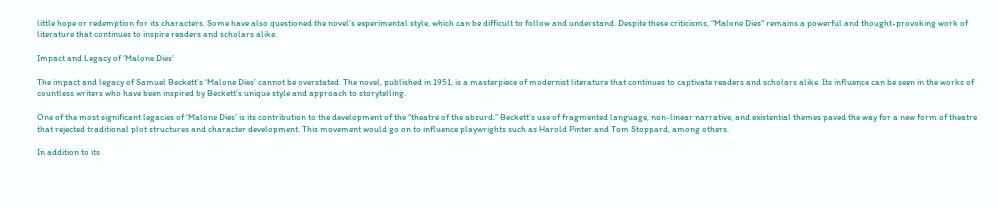little hope or redemption for its characters. Some have also questioned the novel’s experimental style, which can be difficult to follow and understand. Despite these criticisms, “Malone Dies” remains a powerful and thought-provoking work of literature that continues to inspire readers and scholars alike.

Impact and Legacy of ‘Malone Dies’

The impact and legacy of Samuel Beckett’s ‘Malone Dies’ cannot be overstated. The novel, published in 1951, is a masterpiece of modernist literature that continues to captivate readers and scholars alike. Its influence can be seen in the works of countless writers who have been inspired by Beckett’s unique style and approach to storytelling.

One of the most significant legacies of ‘Malone Dies’ is its contribution to the development of the “theatre of the absurd.” Beckett’s use of fragmented language, non-linear narrative, and existential themes paved the way for a new form of theatre that rejected traditional plot structures and character development. This movement would go on to influence playwrights such as Harold Pinter and Tom Stoppard, among others.

In addition to its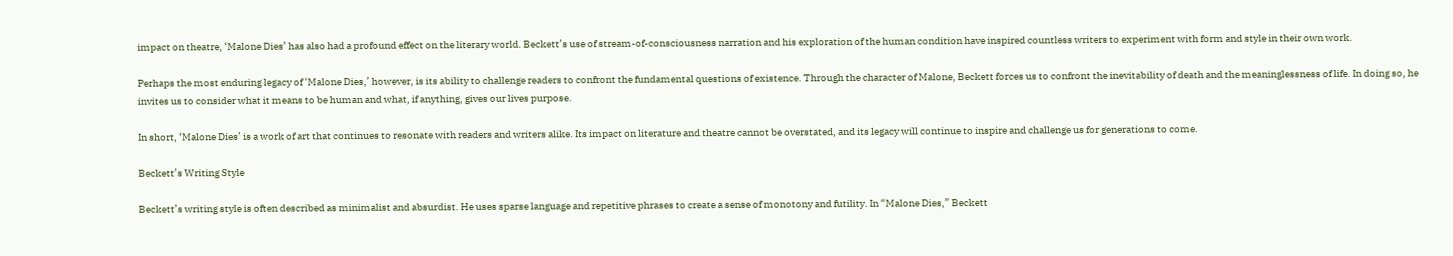impact on theatre, ‘Malone Dies’ has also had a profound effect on the literary world. Beckett’s use of stream-of-consciousness narration and his exploration of the human condition have inspired countless writers to experiment with form and style in their own work.

Perhaps the most enduring legacy of ‘Malone Dies,’ however, is its ability to challenge readers to confront the fundamental questions of existence. Through the character of Malone, Beckett forces us to confront the inevitability of death and the meaninglessness of life. In doing so, he invites us to consider what it means to be human and what, if anything, gives our lives purpose.

In short, ‘Malone Dies’ is a work of art that continues to resonate with readers and writers alike. Its impact on literature and theatre cannot be overstated, and its legacy will continue to inspire and challenge us for generations to come.

Beckett’s Writing Style

Beckett’s writing style is often described as minimalist and absurdist. He uses sparse language and repetitive phrases to create a sense of monotony and futility. In “Malone Dies,” Beckett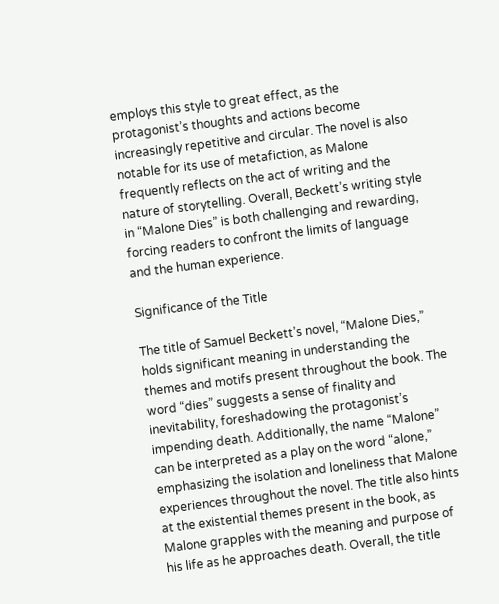employs this style to great effect, as the protagonist’s thoughts and actions become increasingly repetitive and circular. The novel is also notable for its use of metafiction, as Malone frequently reflects on the act of writing and the nature of storytelling. Overall, Beckett’s writing style in “Malone Dies” is both challenging and rewarding, forcing readers to confront the limits of language and the human experience.

Significance of the Title

The title of Samuel Beckett’s novel, “Malone Dies,” holds significant meaning in understanding the themes and motifs present throughout the book. The word “dies” suggests a sense of finality and inevitability, foreshadowing the protagonist’s impending death. Additionally, the name “Malone” can be interpreted as a play on the word “alone,” emphasizing the isolation and loneliness that Malone experiences throughout the novel. The title also hints at the existential themes present in the book, as Malone grapples with the meaning and purpose of his life as he approaches death. Overall, the title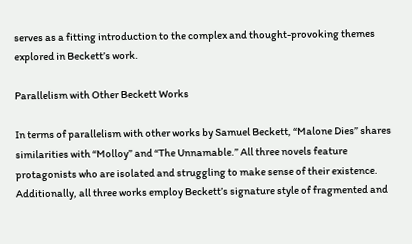serves as a fitting introduction to the complex and thought-provoking themes explored in Beckett’s work.

Parallelism with Other Beckett Works

In terms of parallelism with other works by Samuel Beckett, “Malone Dies” shares similarities with “Molloy” and “The Unnamable.” All three novels feature protagonists who are isolated and struggling to make sense of their existence. Additionally, all three works employ Beckett’s signature style of fragmented and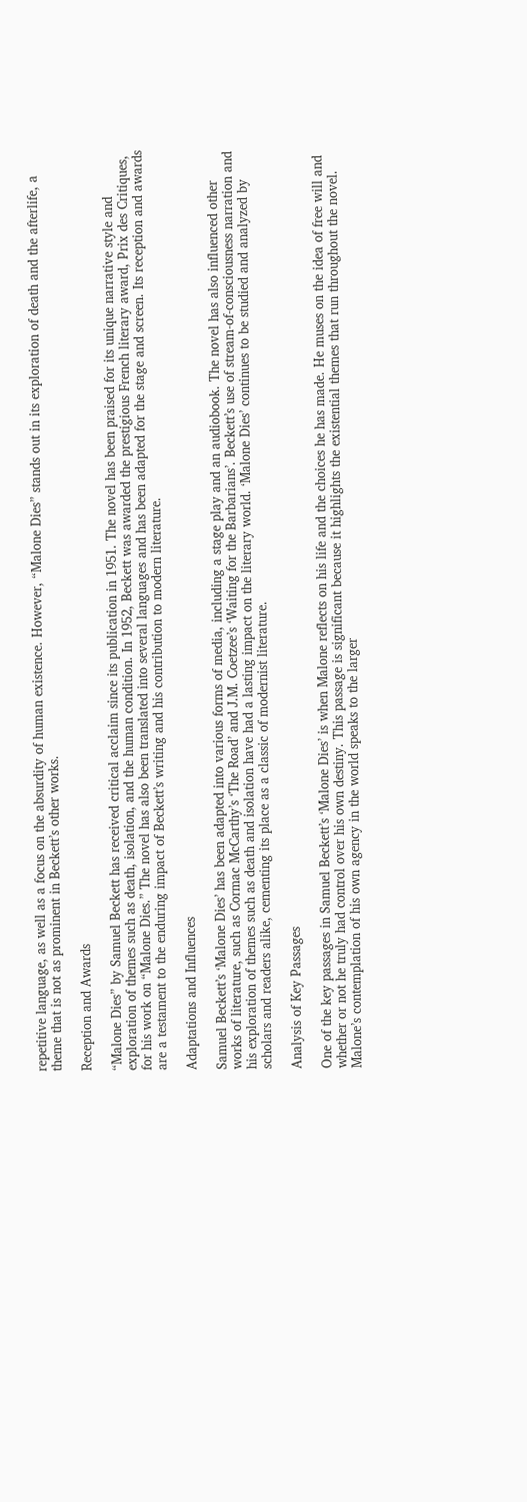repetitive language, as well as a focus on the absurdity of human existence. However, “Malone Dies” stands out in its exploration of death and the afterlife, a theme that is not as prominent in Beckett’s other works.

Reception and Awards

“Malone Dies” by Samuel Beckett has received critical acclaim since its publication in 1951. The novel has been praised for its unique narrative style and exploration of themes such as death, isolation, and the human condition. In 1952, Beckett was awarded the prestigious French literary award, Prix des Critiques, for his work on “Malone Dies.” The novel has also been translated into several languages and has been adapted for the stage and screen. Its reception and awards are a testament to the enduring impact of Beckett’s writing and his contribution to modern literature.

Adaptations and Influences

Samuel Beckett’s ‘Malone Dies’ has been adapted into various forms of media, including a stage play and an audiobook. The novel has also influenced other works of literature, such as Cormac McCarthy’s ‘The Road’ and J.M. Coetzee’s ‘Waiting for the Barbarians’. Beckett’s use of stream-of-consciousness narration and his exploration of themes such as death and isolation have had a lasting impact on the literary world. ‘Malone Dies’ continues to be studied and analyzed by scholars and readers alike, cementing its place as a classic of modernist literature.

Analysis of Key Passages

One of the key passages in Samuel Beckett’s ‘Malone Dies’ is when Malone reflects on his life and the choices he has made. He muses on the idea of free will and whether or not he truly had control over his own destiny. This passage is significant because it highlights the existential themes that run throughout the novel. Malone’s contemplation of his own agency in the world speaks to the larger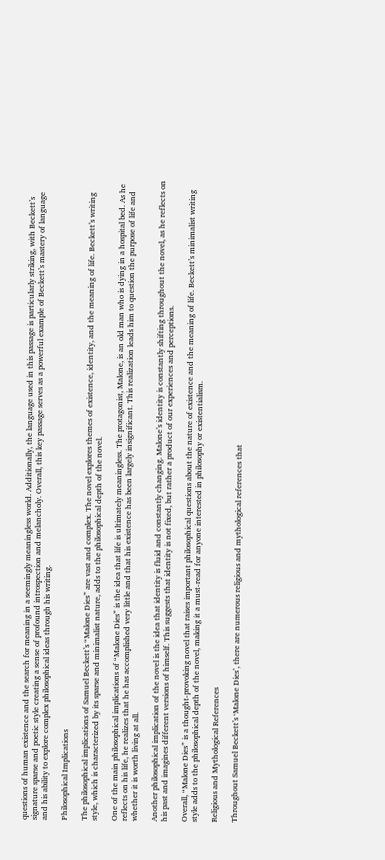questions of human existence and the search for meaning in a seemingly meaningless world. Additionally, the language used in this passage is particularly striking, with Beckett’s signature sparse and poetic style creating a sense of profound introspection and melancholy. Overall, this key passage serves as a powerful example of Beckett’s mastery of language and his ability to explore complex philosophical ideas through his writing.

Philosophical Implications

The philosophical implications of Samuel Beckett’s “Malone Dies” are vast and complex. The novel explores themes of existence, identity, and the meaning of life. Beckett’s writing style, which is characterized by its sparse and minimalist nature, adds to the philosophical depth of the novel.

One of the main philosophical implications of “Malone Dies” is the idea that life is ultimately meaningless. The protagonist, Malone, is an old man who is dying in a hospital bed. As he reflects on his life, he realizes that he has accomplished very little and that his existence has been largely insignificant. This realization leads him to question the purpose of life and whether it is worth living at all.

Another philosophical implication of the novel is the idea that identity is fluid and constantly changing. Malone’s identity is constantly shifting throughout the novel, as he reflects on his past and imagines different versions of himself. This suggests that identity is not fixed, but rather a product of our experiences and perceptions.

Overall, “Malone Dies” is a thought-provoking novel that raises important philosophical questions about the nature of existence and the meaning of life. Beckett’s minimalist writing style adds to the philosophical depth of the novel, making it a must-read for anyone interested in philosophy or existentialism.

Religious and Mythological References

Throughout Samuel Beckett’s ‘Malone Dies’, there are numerous religious and mythological references that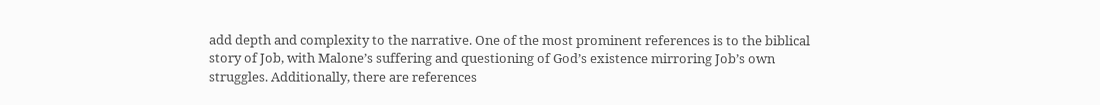add depth and complexity to the narrative. One of the most prominent references is to the biblical story of Job, with Malone’s suffering and questioning of God’s existence mirroring Job’s own struggles. Additionally, there are references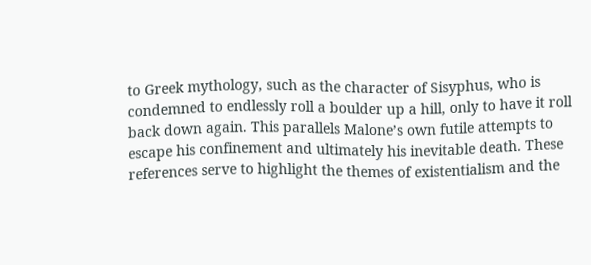to Greek mythology, such as the character of Sisyphus, who is condemned to endlessly roll a boulder up a hill, only to have it roll back down again. This parallels Malone’s own futile attempts to escape his confinement and ultimately his inevitable death. These references serve to highlight the themes of existentialism and the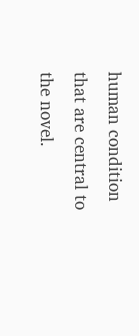human condition that are central to the novel.